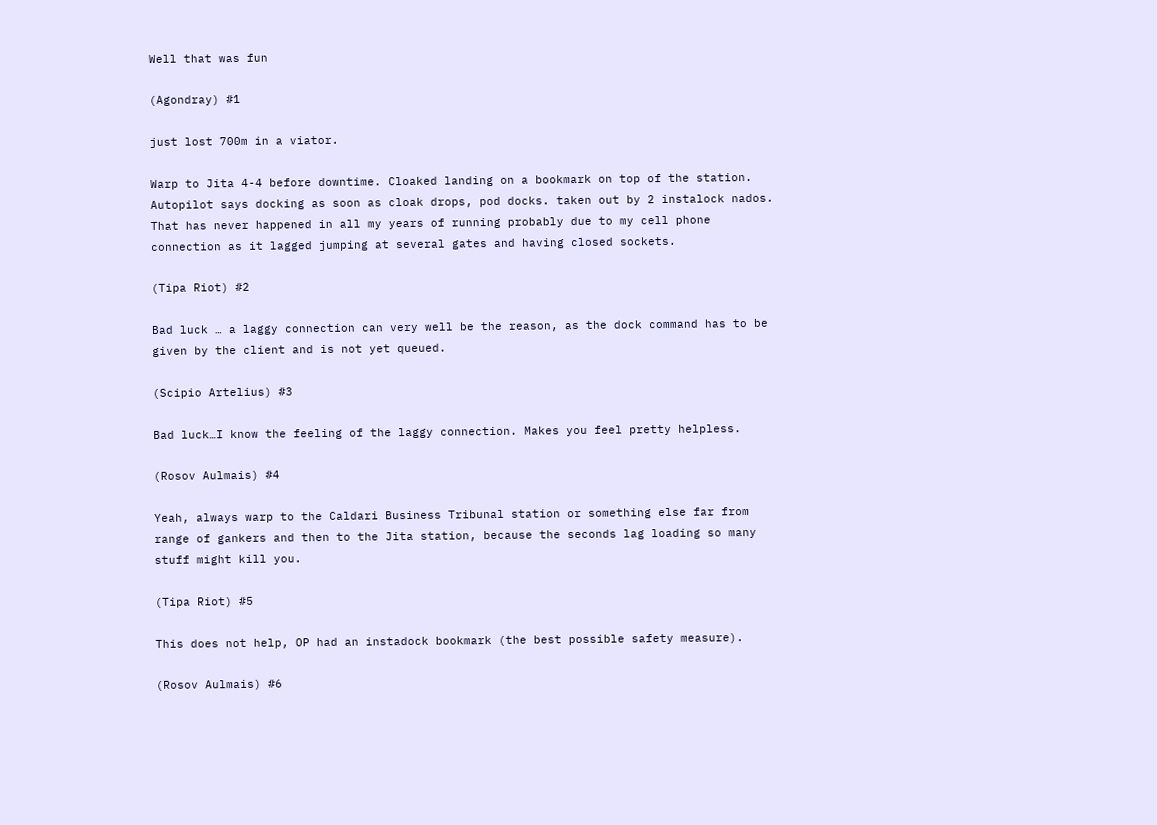Well that was fun

(Agondray) #1

just lost 700m in a viator.

Warp to Jita 4-4 before downtime. Cloaked landing on a bookmark on top of the station. Autopilot says docking as soon as cloak drops, pod docks. taken out by 2 instalock nados. That has never happened in all my years of running probably due to my cell phone connection as it lagged jumping at several gates and having closed sockets.

(Tipa Riot) #2

Bad luck … a laggy connection can very well be the reason, as the dock command has to be given by the client and is not yet queued.

(Scipio Artelius) #3

Bad luck…I know the feeling of the laggy connection. Makes you feel pretty helpless.

(Rosov Aulmais) #4

Yeah, always warp to the Caldari Business Tribunal station or something else far from range of gankers and then to the Jita station, because the seconds lag loading so many stuff might kill you.

(Tipa Riot) #5

This does not help, OP had an instadock bookmark (the best possible safety measure).

(Rosov Aulmais) #6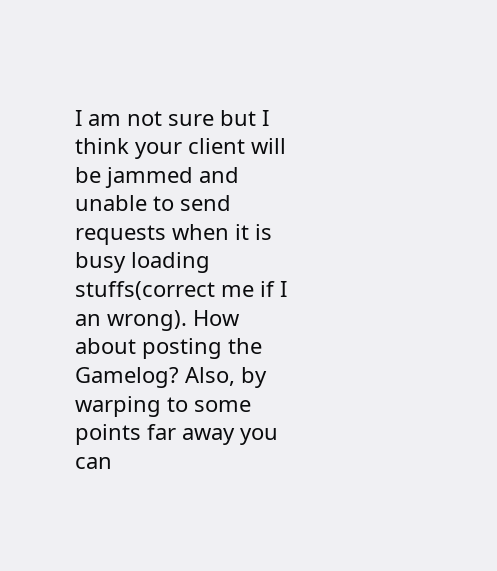I am not sure but I think your client will be jammed and unable to send requests when it is busy loading stuffs(correct me if I an wrong). How about posting the Gamelog? Also, by warping to some points far away you can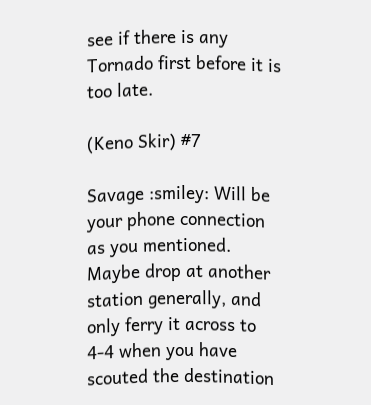see if there is any Tornado first before it is too late.

(Keno Skir) #7

Savage :smiley: Will be your phone connection as you mentioned. Maybe drop at another station generally, and only ferry it across to 4-4 when you have scouted the destination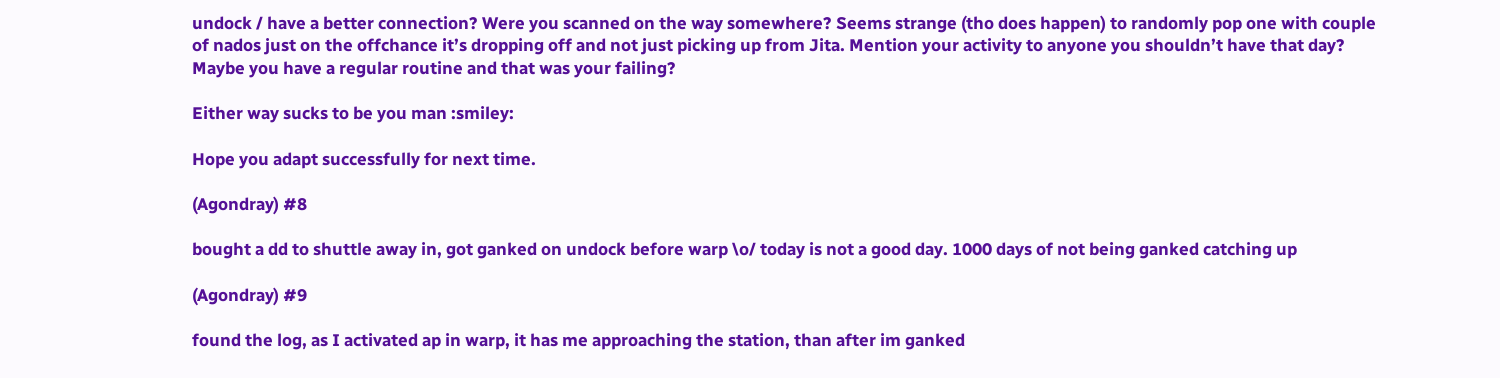undock / have a better connection? Were you scanned on the way somewhere? Seems strange (tho does happen) to randomly pop one with couple of nados just on the offchance it’s dropping off and not just picking up from Jita. Mention your activity to anyone you shouldn’t have that day? Maybe you have a regular routine and that was your failing?

Either way sucks to be you man :smiley:

Hope you adapt successfully for next time.

(Agondray) #8

bought a dd to shuttle away in, got ganked on undock before warp \o/ today is not a good day. 1000 days of not being ganked catching up

(Agondray) #9

found the log, as I activated ap in warp, it has me approaching the station, than after im ganked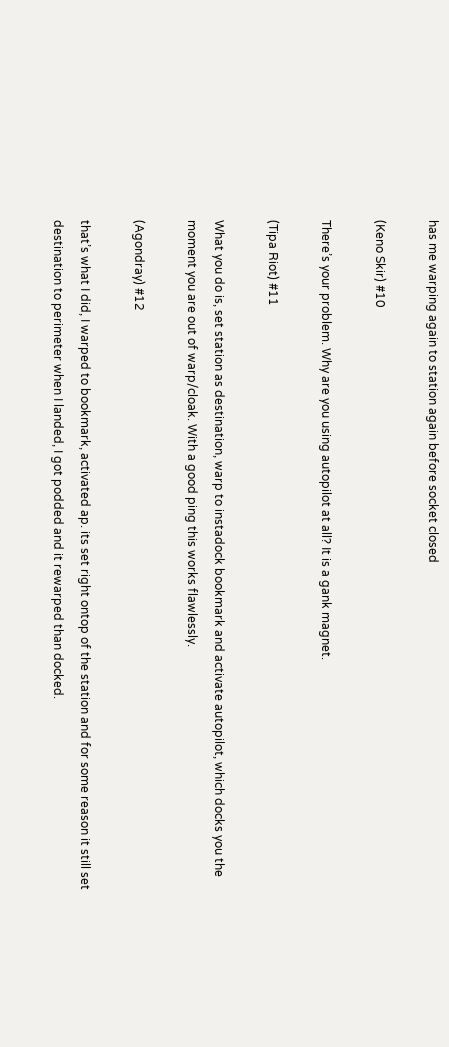has me warping again to station again before socket closed

(Keno Skir) #10

There’s your problem. Why are you using autopilot at all? It is a gank magnet.

(Tipa Riot) #11

What you do is, set station as destination, warp to instadock bookmark and activate autopilot, which docks you the moment you are out of warp/cloak. With a good ping this works flawlessly.

(Agondray) #12

that’s what I did, I warped to bookmark, activated ap. its set right ontop of the station and for some reason it still set destination to perimeter when I landed, I got podded and it rewarped than docked.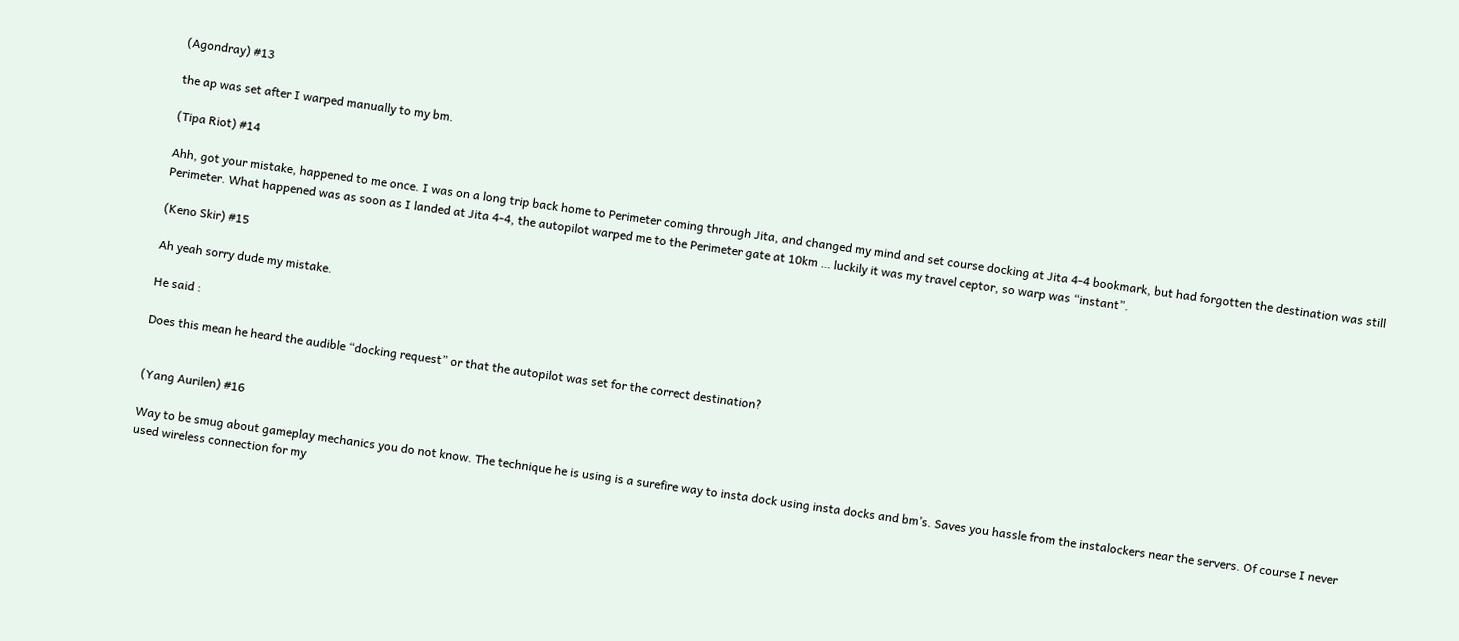(Agondray) #13

the ap was set after I warped manually to my bm.

(Tipa Riot) #14

Ahh, got your mistake, happened to me once. I was on a long trip back home to Perimeter coming through Jita, and changed my mind and set course docking at Jita 4-4 bookmark, but had forgotten the destination was still Perimeter. What happened was as soon as I landed at Jita 4-4, the autopilot warped me to the Perimeter gate at 10km … luckily it was my travel ceptor, so warp was “instant”.

(Keno Skir) #15

Ah yeah sorry dude my mistake.

He said :

Does this mean he heard the audible “docking request” or that the autopilot was set for the correct destination?


(Yang Aurilen) #16

Way to be smug about gameplay mechanics you do not know. The technique he is using is a surefire way to insta dock using insta docks and bm’s. Saves you hassle from the instalockers near the servers. Of course I never used wireless connection for my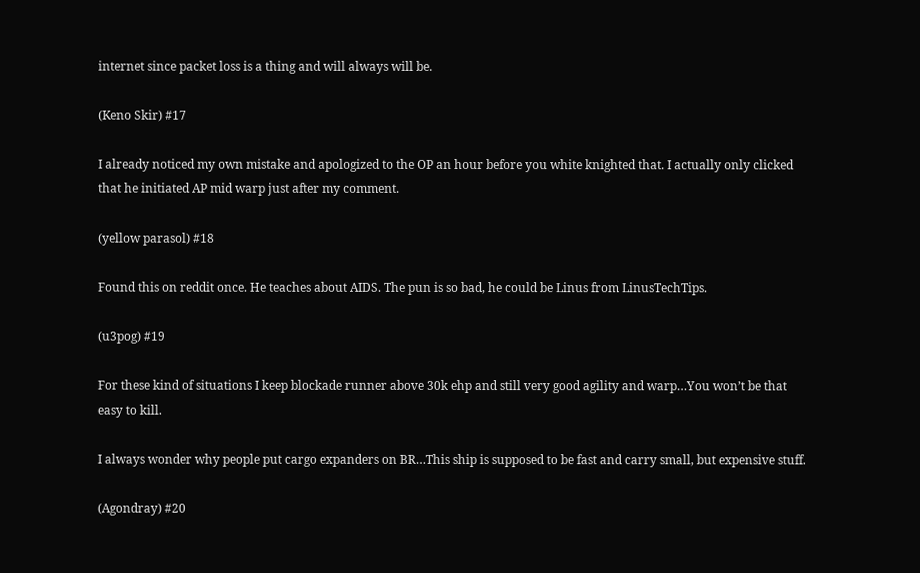internet since packet loss is a thing and will always will be.

(Keno Skir) #17

I already noticed my own mistake and apologized to the OP an hour before you white knighted that. I actually only clicked that he initiated AP mid warp just after my comment.

(yellow parasol) #18

Found this on reddit once. He teaches about AIDS. The pun is so bad, he could be Linus from LinusTechTips.

(u3pog) #19

For these kind of situations I keep blockade runner above 30k ehp and still very good agility and warp…You won’t be that easy to kill.

I always wonder why people put cargo expanders on BR…This ship is supposed to be fast and carry small, but expensive stuff.

(Agondray) #20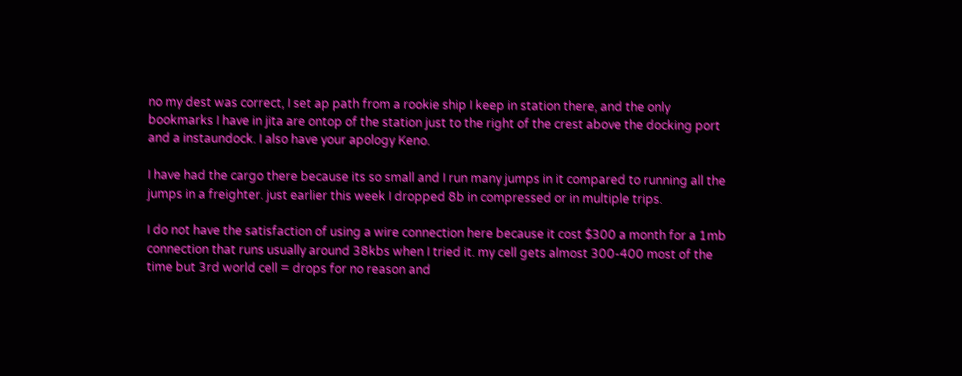no my dest was correct, I set ap path from a rookie ship I keep in station there, and the only bookmarks I have in jita are ontop of the station just to the right of the crest above the docking port and a instaundock. I also have your apology Keno.

I have had the cargo there because its so small and I run many jumps in it compared to running all the jumps in a freighter. just earlier this week I dropped 8b in compressed or in multiple trips.

I do not have the satisfaction of using a wire connection here because it cost $300 a month for a 1mb connection that runs usually around 38kbs when I tried it. my cell gets almost 300-400 most of the time but 3rd world cell = drops for no reason and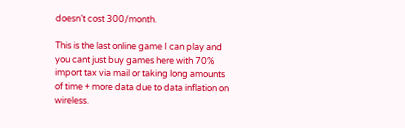doesn’t cost 300/month.

This is the last online game I can play and you cant just buy games here with 70% import tax via mail or taking long amounts of time + more data due to data inflation on wireless.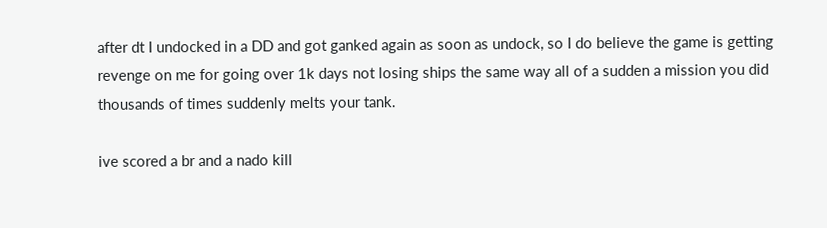after dt I undocked in a DD and got ganked again as soon as undock, so I do believe the game is getting revenge on me for going over 1k days not losing ships the same way all of a sudden a mission you did thousands of times suddenly melts your tank.

ive scored a br and a nado kill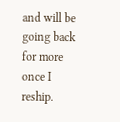and will be going back for more once I reship.